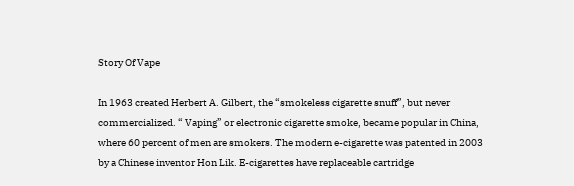Story Of Vape

In 1963 created Herbert A. Gilbert, the “smokeless cigarette snuff”, but never commercialized. “ Vaping” or electronic cigarette smoke, became popular in China, where 60 percent of men are smokers. The modern e-cigarette was patented in 2003 by a Chinese inventor Hon Lik. E-cigarettes have replaceable cartridge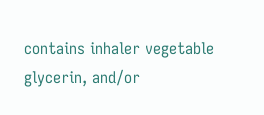contains inhaler vegetable glycerin, and/or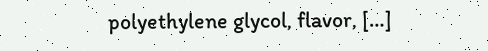polyethylene glycol, flavor, […]